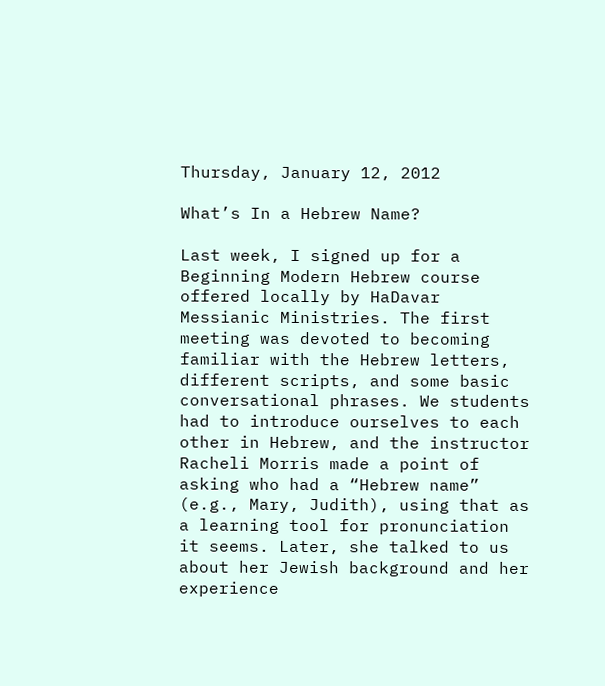Thursday, January 12, 2012

What’s In a Hebrew Name?

Last week, I signed up for a Beginning Modern Hebrew course offered locally by HaDavar Messianic Ministries. The first meeting was devoted to becoming familiar with the Hebrew letters, different scripts, and some basic conversational phrases. We students had to introduce ourselves to each other in Hebrew, and the instructor Racheli Morris made a point of asking who had a “Hebrew name” (e.g., Mary, Judith), using that as a learning tool for pronunciation it seems. Later, she talked to us about her Jewish background and her experience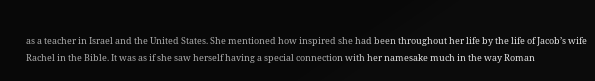as a teacher in Israel and the United States. She mentioned how inspired she had been throughout her life by the life of Jacob’s wife Rachel in the Bible. It was as if she saw herself having a special connection with her namesake much in the way Roman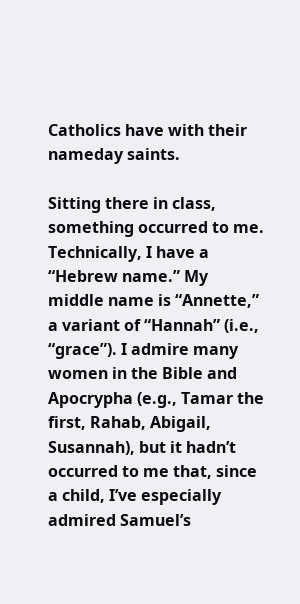Catholics have with their nameday saints.

Sitting there in class, something occurred to me. Technically, I have a “Hebrew name.” My middle name is “Annette,” a variant of “Hannah” (i.e., “grace”). I admire many women in the Bible and Apocrypha (e.g., Tamar the first, Rahab, Abigail, Susannah), but it hadn’t occurred to me that, since a child, I’ve especially admired Samuel’s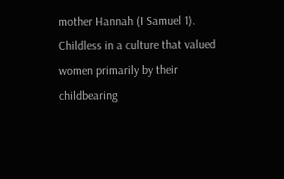mother Hannah (I Samuel 1). Childless in a culture that valued women primarily by their childbearing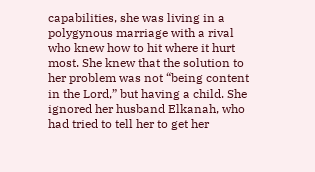capabilities, she was living in a polygynous marriage with a rival who knew how to hit where it hurt most. She knew that the solution to her problem was not “being content in the Lord,” but having a child. She ignored her husband Elkanah, who had tried to tell her to get her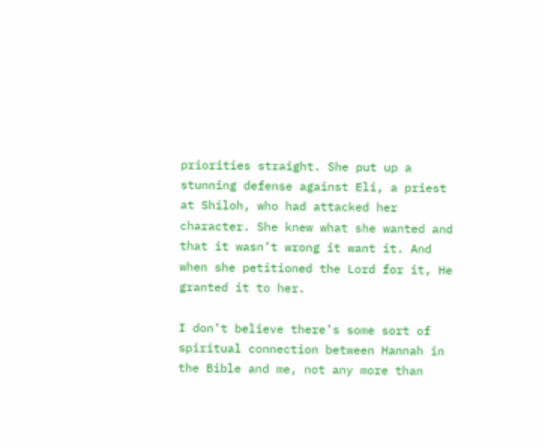priorities straight. She put up a stunning defense against Eli, a priest at Shiloh, who had attacked her character. She knew what she wanted and that it wasn’t wrong it want it. And when she petitioned the Lord for it, He granted it to her.

I don’t believe there’s some sort of spiritual connection between Hannah in the Bible and me, not any more than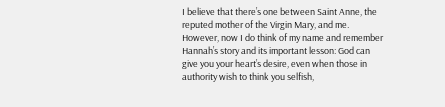I believe that there’s one between Saint Anne, the reputed mother of the Virgin Mary, and me. However, now I do think of my name and remember Hannah’s story and its important lesson: God can give you your heart’s desire, even when those in authority wish to think you selfish,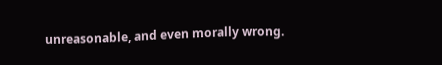unreasonable, and even morally wrong.